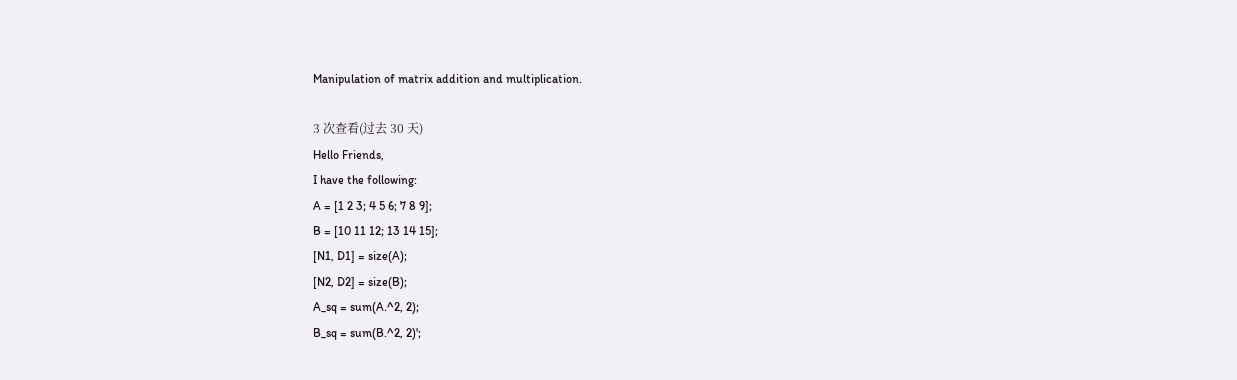Manipulation of matrix addition and multiplication.

3 次查看(过去 30 天)
Hello Friends,
I have the following:
A = [1 2 3; 4 5 6; 7 8 9];
B = [10 11 12; 13 14 15];
[N1, D1] = size(A);
[N2, D2] = size(B);
A_sq = sum(A.^2, 2);
B_sq = sum(B.^2, 2)';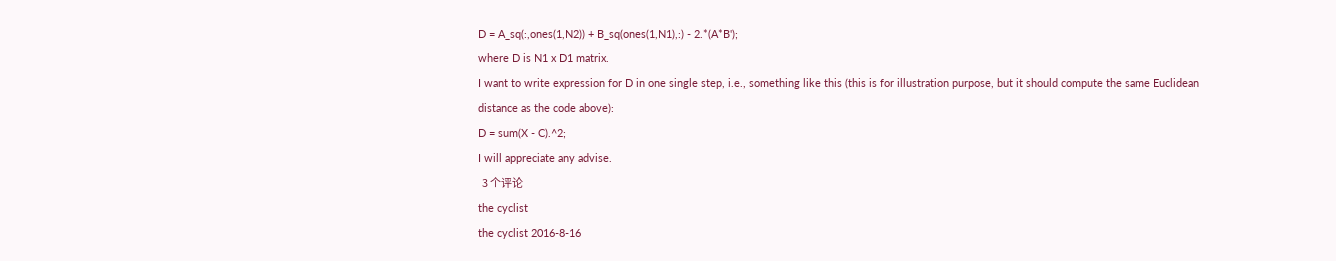D = A_sq(:,ones(1,N2)) + B_sq(ones(1,N1),:) - 2.*(A*B');
where D is N1 x D1 matrix.
I want to write expression for D in one single step, i.e., something like this (this is for illustration purpose, but it should compute the same Euclidean distance as the code above):
D = sum(X - C).^2;
I will appreciate any advise.
  3 个评论
the cyclist
the cyclist 2016-8-16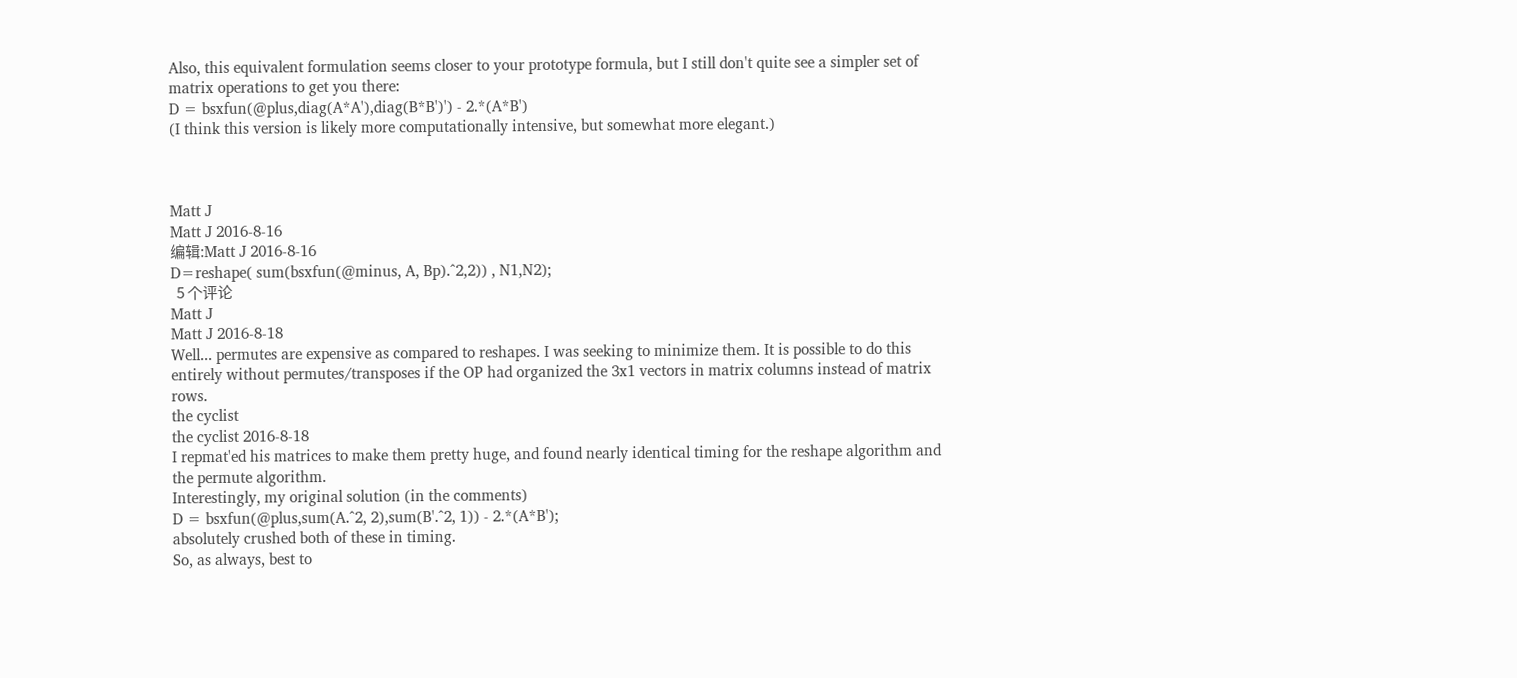Also, this equivalent formulation seems closer to your prototype formula, but I still don't quite see a simpler set of matrix operations to get you there:
D = bsxfun(@plus,diag(A*A'),diag(B*B')') - 2.*(A*B')
(I think this version is likely more computationally intensive, but somewhat more elegant.)



Matt J
Matt J 2016-8-16
编辑:Matt J 2016-8-16
D=reshape( sum(bsxfun(@minus, A, Bp).^2,2)) , N1,N2);
  5 个评论
Matt J
Matt J 2016-8-18
Well... permutes are expensive as compared to reshapes. I was seeking to minimize them. It is possible to do this entirely without permutes/transposes if the OP had organized the 3x1 vectors in matrix columns instead of matrix rows.
the cyclist
the cyclist 2016-8-18
I repmat'ed his matrices to make them pretty huge, and found nearly identical timing for the reshape algorithm and the permute algorithm.
Interestingly, my original solution (in the comments)
D = bsxfun(@plus,sum(A.^2, 2),sum(B'.^2, 1)) - 2.*(A*B');
absolutely crushed both of these in timing.
So, as always, best to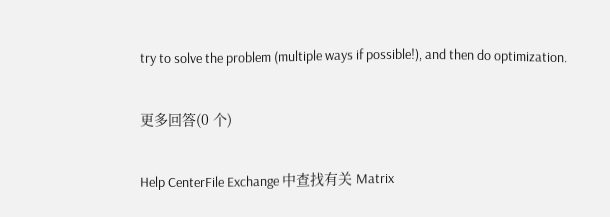try to solve the problem (multiple ways if possible!), and then do optimization.


更多回答(0 个)


Help CenterFile Exchange 中查找有关 Matrix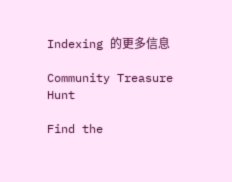Indexing 的更多信息

Community Treasure Hunt

Find the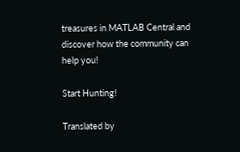treasures in MATLAB Central and discover how the community can help you!

Start Hunting!

Translated by